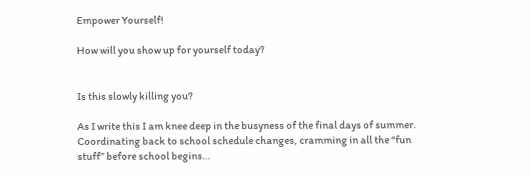Empower Yourself!

How will you show up for yourself today?


Is this slowly killing you?

As I write this I am knee deep in the busyness of the final days of summer. Coordinating back to school schedule changes, cramming in all the “fun stuff” before school begins…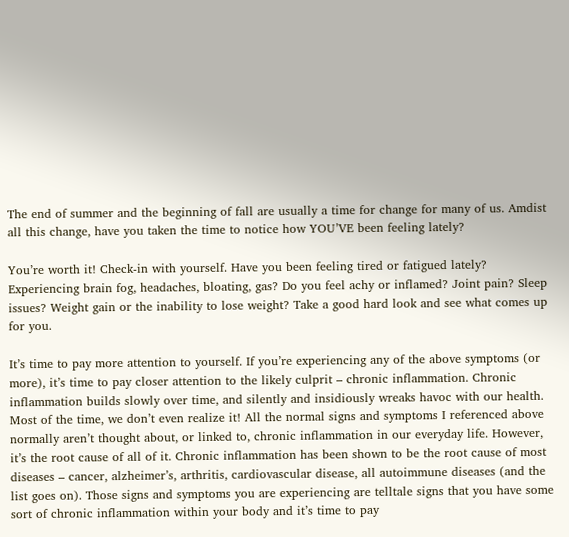The end of summer and the beginning of fall are usually a time for change for many of us. Amdist all this change, have you taken the time to notice how YOU’VE been feeling lately?

You’re worth it! Check-in with yourself. Have you been feeling tired or fatigued lately? Experiencing brain fog, headaches, bloating, gas? Do you feel achy or inflamed? Joint pain? Sleep issues? Weight gain or the inability to lose weight? Take a good hard look and see what comes up for you.

It’s time to pay more attention to yourself. If you’re experiencing any of the above symptoms (or more), it’s time to pay closer attention to the likely culprit – chronic inflammation. Chronic inflammation builds slowly over time, and silently and insidiously wreaks havoc with our health. Most of the time, we don’t even realize it! All the normal signs and symptoms I referenced above normally aren’t thought about, or linked to, chronic inflammation in our everyday life. However, it’s the root cause of all of it. Chronic inflammation has been shown to be the root cause of most diseases – cancer, alzheimer’s, arthritis, cardiovascular disease, all autoimmune diseases (and the list goes on). Those signs and symptoms you are experiencing are telltale signs that you have some sort of chronic inflammation within your body and it’s time to pay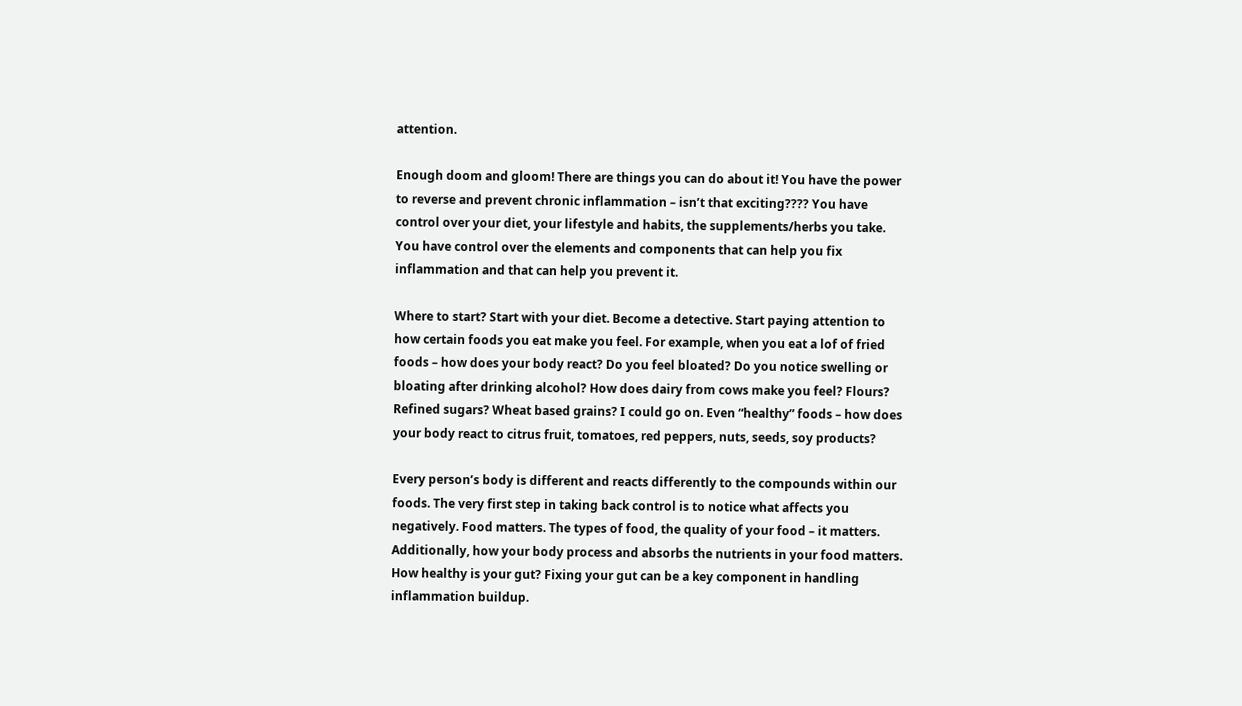attention.

Enough doom and gloom! There are things you can do about it! You have the power to reverse and prevent chronic inflammation – isn’t that exciting???? You have control over your diet, your lifestyle and habits, the supplements/herbs you take. You have control over the elements and components that can help you fix inflammation and that can help you prevent it.

Where to start? Start with your diet. Become a detective. Start paying attention to how certain foods you eat make you feel. For example, when you eat a lof of fried foods – how does your body react? Do you feel bloated? Do you notice swelling or bloating after drinking alcohol? How does dairy from cows make you feel? Flours? Refined sugars? Wheat based grains? I could go on. Even “healthy” foods – how does your body react to citrus fruit, tomatoes, red peppers, nuts, seeds, soy products?

Every person’s body is different and reacts differently to the compounds within our foods. The very first step in taking back control is to notice what affects you negatively. Food matters. The types of food, the quality of your food – it matters. Additionally, how your body process and absorbs the nutrients in your food matters. How healthy is your gut? Fixing your gut can be a key component in handling inflammation buildup.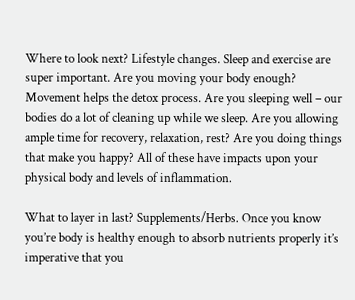Where to look next? Lifestyle changes. Sleep and exercise are super important. Are you moving your body enough? Movement helps the detox process. Are you sleeping well – our bodies do a lot of cleaning up while we sleep. Are you allowing ample time for recovery, relaxation, rest? Are you doing things that make you happy? All of these have impacts upon your physical body and levels of inflammation.

What to layer in last? Supplements/Herbs. Once you know you’re body is healthy enough to absorb nutrients properly it’s imperative that you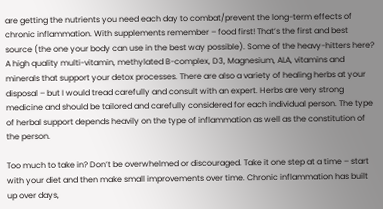are getting the nutrients you need each day to combat/prevent the long-term effects of chronic inflammation. With supplements remember – food first! That’s the first and best source (the one your body can use in the best way possible). Some of the heavy-hitters here? A high quality multi-vitamin, methylated B-complex, D3, Magnesium, ALA, vitamins and minerals that support your detox processes. There are also a variety of healing herbs at your disposal – but I would tread carefully and consult with an expert. Herbs are very strong medicine and should be tailored and carefully considered for each individual person. The type of herbal support depends heavily on the type of inflammation as well as the constitution of the person.

Too much to take in? Don’t be overwhelmed or discouraged. Take it one step at a time – start with your diet and then make small improvements over time. Chronic inflammation has built up over days,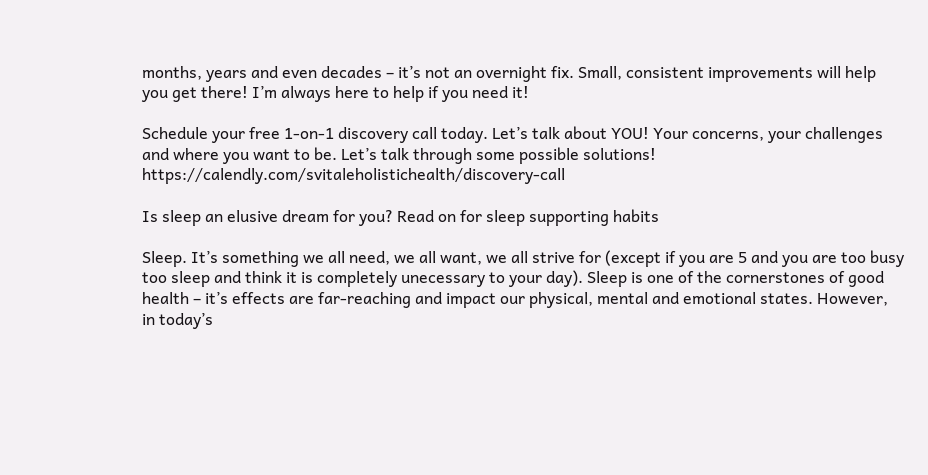months, years and even decades – it’s not an overnight fix. Small, consistent improvements will help you get there! I’m always here to help if you need it!

Schedule your free 1-on-1 discovery call today. Let’s talk about YOU! Your concerns, your challenges and where you want to be. Let’s talk through some possible solutions! https://calendly.com/svitaleholistichealth/discovery-call

Is sleep an elusive dream for you? Read on for sleep supporting habits

Sleep. It’s something we all need, we all want, we all strive for (except if you are 5 and you are too busy too sleep and think it is completely unecessary to your day). Sleep is one of the cornerstones of good health – it’s effects are far-reaching and impact our physical, mental and emotional states. However, in today’s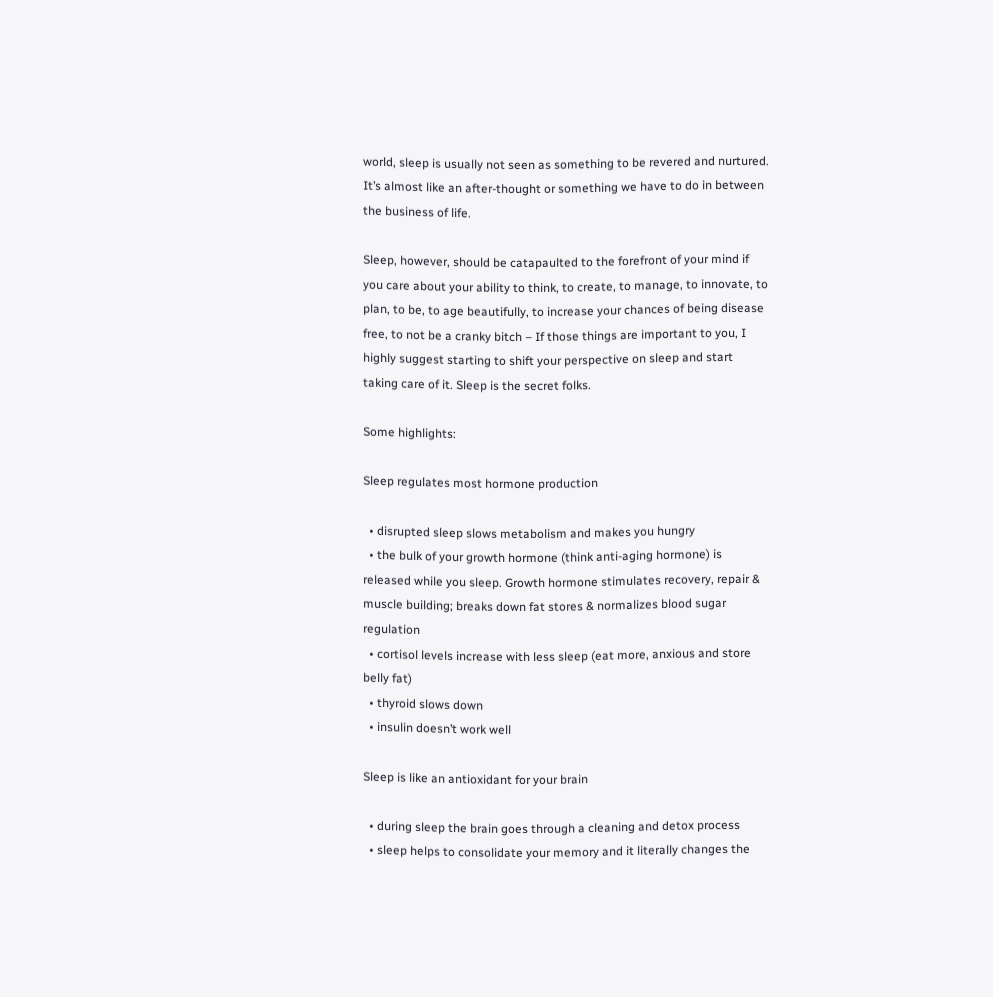world, sleep is usually not seen as something to be revered and nurtured. It’s almost like an after-thought or something we have to do in between the business of life.

Sleep, however, should be catapaulted to the forefront of your mind if you care about your ability to think, to create, to manage, to innovate, to plan, to be, to age beautifully, to increase your chances of being disease free, to not be a cranky bitch – If those things are important to you, I highly suggest starting to shift your perspective on sleep and start taking care of it. Sleep is the secret folks.

Some highlights:

Sleep regulates most hormone production

  • disrupted sleep slows metabolism and makes you hungry
  • the bulk of your growth hormone (think anti-aging hormone) is released while you sleep. Growth hormone stimulates recovery, repair & muscle building; breaks down fat stores & normalizes blood sugar regulation
  • cortisol levels increase with less sleep (eat more, anxious and store belly fat)
  • thyroid slows down
  • insulin doesn’t work well

Sleep is like an antioxidant for your brain

  • during sleep the brain goes through a cleaning and detox process
  • sleep helps to consolidate your memory and it literally changes the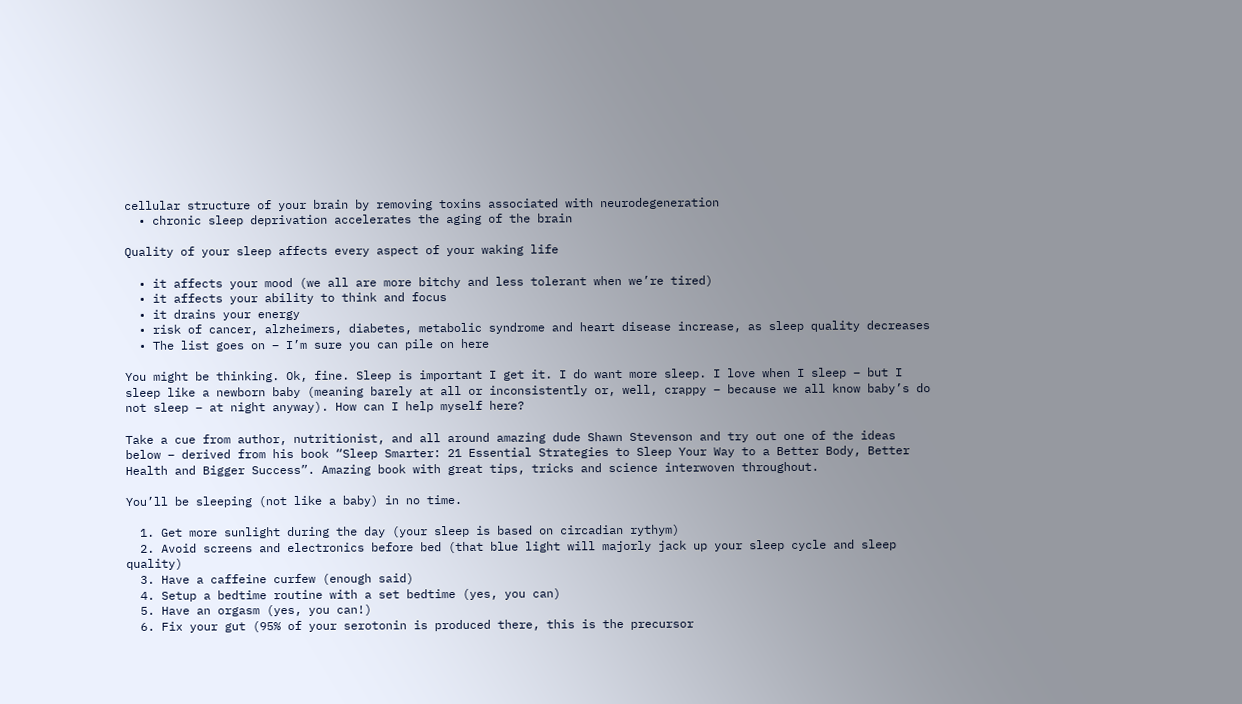cellular structure of your brain by removing toxins associated with neurodegeneration
  • chronic sleep deprivation accelerates the aging of the brain

Quality of your sleep affects every aspect of your waking life

  • it affects your mood (we all are more bitchy and less tolerant when we’re tired)
  • it affects your ability to think and focus
  • it drains your energy
  • risk of cancer, alzheimers, diabetes, metabolic syndrome and heart disease increase, as sleep quality decreases
  • The list goes on – I’m sure you can pile on here

You might be thinking. Ok, fine. Sleep is important I get it. I do want more sleep. I love when I sleep – but I sleep like a newborn baby (meaning barely at all or inconsistently or, well, crappy – because we all know baby’s do not sleep – at night anyway). How can I help myself here?

Take a cue from author, nutritionist, and all around amazing dude Shawn Stevenson and try out one of the ideas below – derived from his book “Sleep Smarter: 21 Essential Strategies to Sleep Your Way to a Better Body, Better Health and Bigger Success”. Amazing book with great tips, tricks and science interwoven throughout.

You’ll be sleeping (not like a baby) in no time.

  1. Get more sunlight during the day (your sleep is based on circadian rythym)
  2. Avoid screens and electronics before bed (that blue light will majorly jack up your sleep cycle and sleep quality)
  3. Have a caffeine curfew (enough said)
  4. Setup a bedtime routine with a set bedtime (yes, you can)
  5. Have an orgasm (yes, you can!)
  6. Fix your gut (95% of your serotonin is produced there, this is the precursor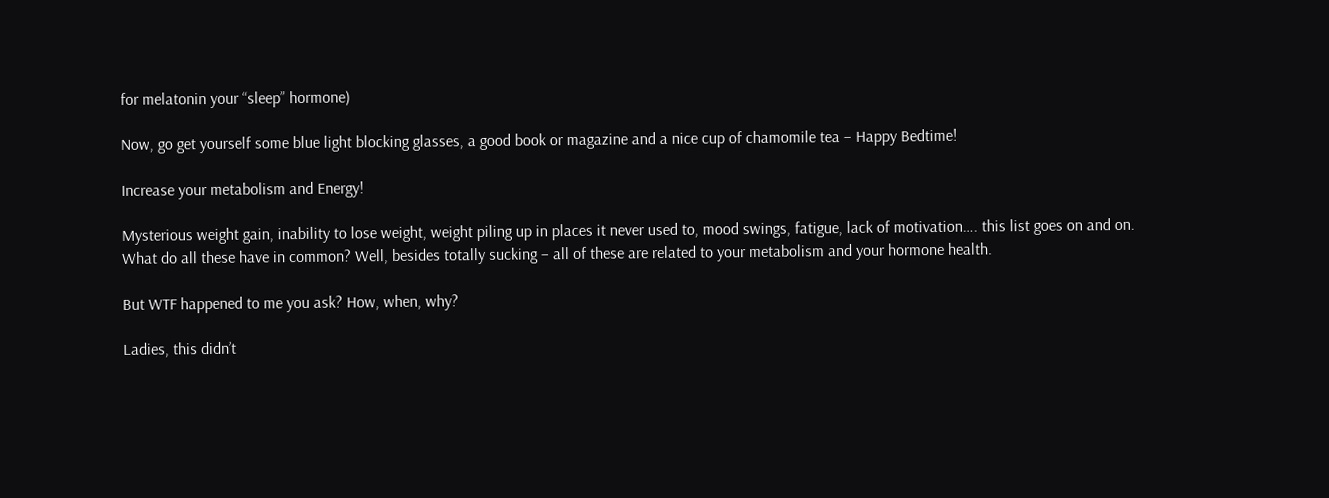for melatonin your “sleep” hormone)

Now, go get yourself some blue light blocking glasses, a good book or magazine and a nice cup of chamomile tea – Happy Bedtime!

Increase your metabolism and Energy!

Mysterious weight gain, inability to lose weight, weight piling up in places it never used to, mood swings, fatigue, lack of motivation…. this list goes on and on. What do all these have in common? Well, besides totally sucking – all of these are related to your metabolism and your hormone health.

But WTF happened to me you ask? How, when, why?

Ladies, this didn’t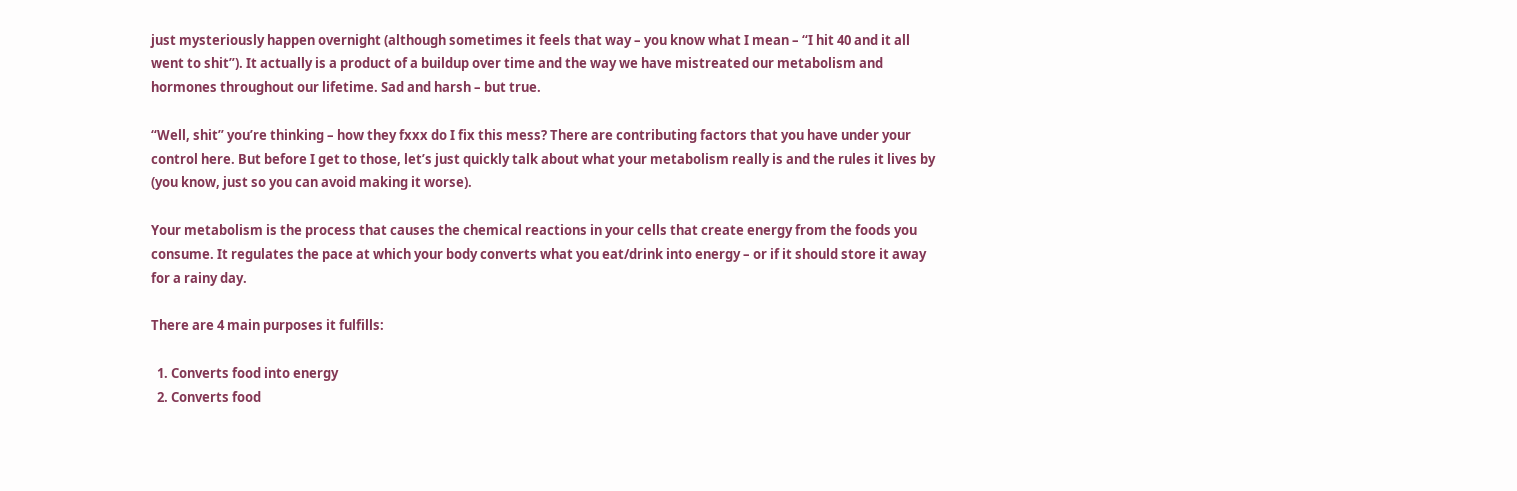just mysteriously happen overnight (although sometimes it feels that way – you know what I mean – “I hit 40 and it all went to shit”). It actually is a product of a buildup over time and the way we have mistreated our metabolism and hormones throughout our lifetime. Sad and harsh – but true.

“Well, shit” you’re thinking – how they fxxx do I fix this mess? There are contributing factors that you have under your control here. But before I get to those, let’s just quickly talk about what your metabolism really is and the rules it lives by (you know, just so you can avoid making it worse).

Your metabolism is the process that causes the chemical reactions in your cells that create energy from the foods you consume. It regulates the pace at which your body converts what you eat/drink into energy – or if it should store it away for a rainy day.

There are 4 main purposes it fulfills:

  1. Converts food into energy
  2. Converts food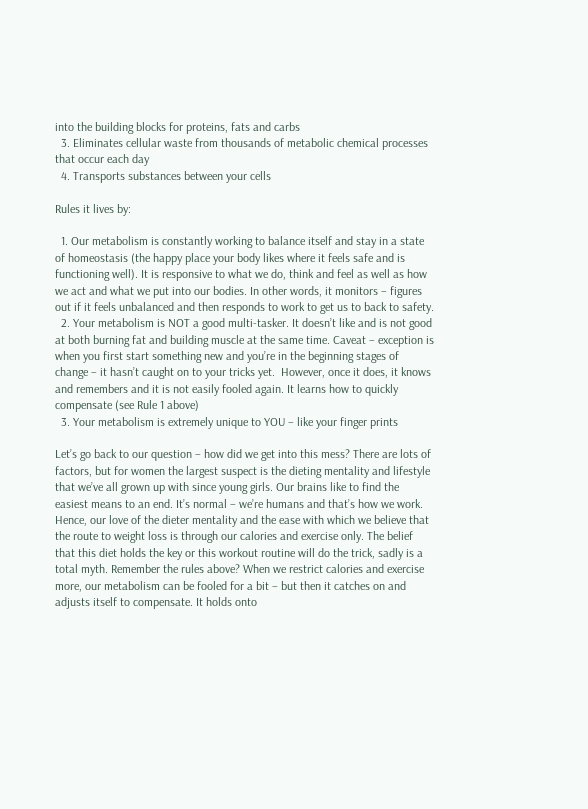into the building blocks for proteins, fats and carbs
  3. Eliminates cellular waste from thousands of metabolic chemical processes that occur each day
  4. Transports substances between your cells

Rules it lives by:

  1. Our metabolism is constantly working to balance itself and stay in a state of homeostasis (the happy place your body likes where it feels safe and is functioning well). It is responsive to what we do, think and feel as well as how we act and what we put into our bodies. In other words, it monitors – figures out if it feels unbalanced and then responds to work to get us to back to safety.
  2. Your metabolism is NOT a good multi-tasker. It doesn’t like and is not good at both burning fat and building muscle at the same time. Caveat – exception is when you first start something new and you’re in the beginning stages of change – it hasn’t caught on to your tricks yet.  However, once it does, it knows and remembers and it is not easily fooled again. It learns how to quickly compensate (see Rule 1 above)
  3. Your metabolism is extremely unique to YOU – like your finger prints

Let’s go back to our question – how did we get into this mess? There are lots of factors, but for women the largest suspect is the dieting mentality and lifestyle that we’ve all grown up with since young girls. Our brains like to find the easiest means to an end. It’s normal – we’re humans and that’s how we work. Hence, our love of the dieter mentality and the ease with which we believe that the route to weight loss is through our calories and exercise only. The belief that this diet holds the key or this workout routine will do the trick, sadly is a total myth. Remember the rules above? When we restrict calories and exercise more, our metabolism can be fooled for a bit – but then it catches on and adjusts itself to compensate. It holds onto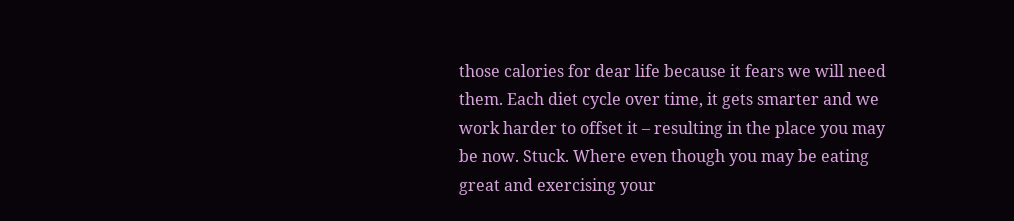those calories for dear life because it fears we will need them. Each diet cycle over time, it gets smarter and we work harder to offset it – resulting in the place you may be now. Stuck. Where even though you may be eating great and exercising your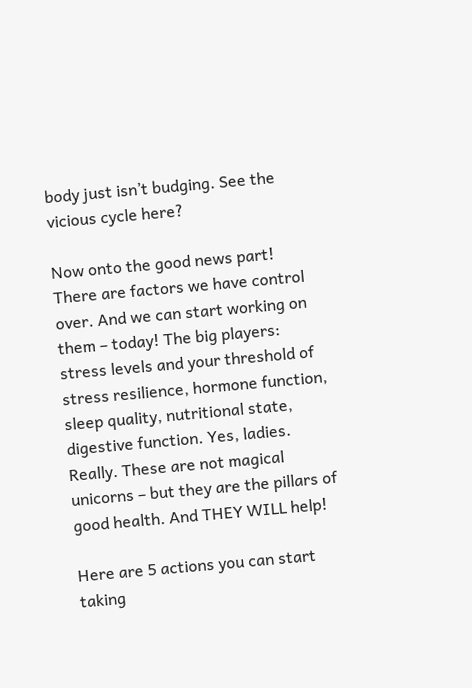body just isn’t budging. See the vicious cycle here?

Now onto the good news part! There are factors we have control over. And we can start working on them – today! The big players: stress levels and your threshold of stress resilience, hormone function, sleep quality, nutritional state, digestive function. Yes, ladies. Really. These are not magical unicorns – but they are the pillars of good health. And THEY WILL help!

Here are 5 actions you can start taking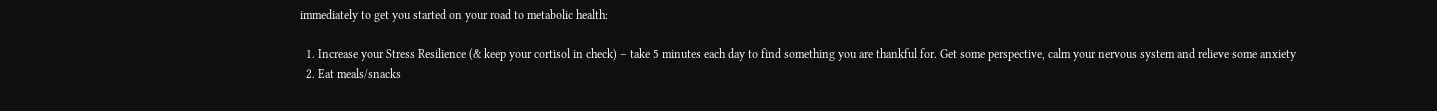immediately to get you started on your road to metabolic health:

  1. Increase your Stress Resilience (& keep your cortisol in check) – take 5 minutes each day to find something you are thankful for. Get some perspective, calm your nervous system and relieve some anxiety
  2. Eat meals/snacks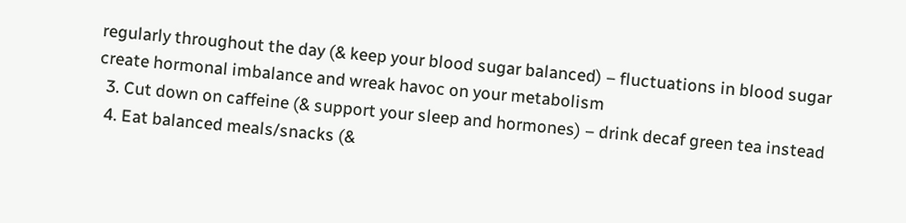regularly throughout the day (& keep your blood sugar balanced) – fluctuations in blood sugar create hormonal imbalance and wreak havoc on your metabolism
  3. Cut down on caffeine (& support your sleep and hormones) – drink decaf green tea instead
  4. Eat balanced meals/snacks (&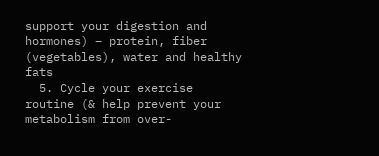support your digestion and hormones) – protein, fiber (vegetables), water and healthy fats
  5. Cycle your exercise routine (& help prevent your metabolism from over-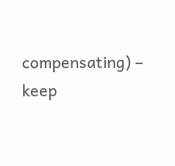compensating) – keep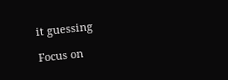it guessing

Focus on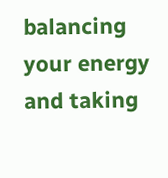balancing your energy and taking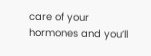care of your hormones and you’ll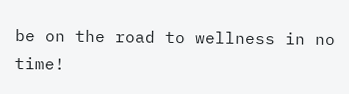be on the road to wellness in no time!